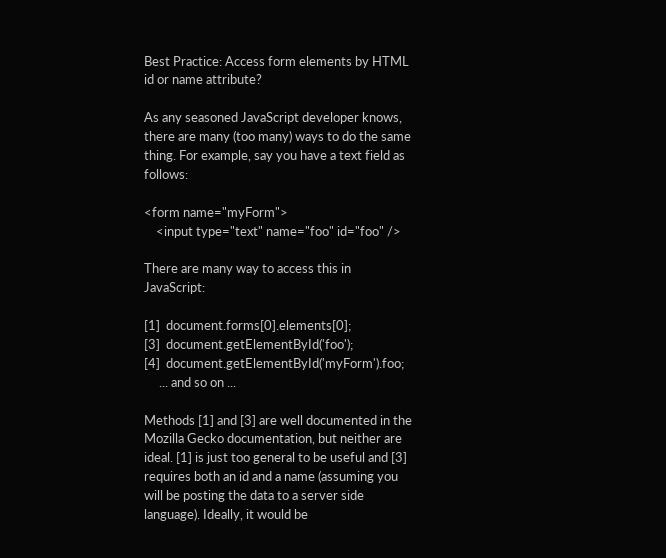Best Practice: Access form elements by HTML id or name attribute?

As any seasoned JavaScript developer knows, there are many (too many) ways to do the same thing. For example, say you have a text field as follows:

<form name="myForm">
    <input type="text" name="foo" id="foo" />

There are many way to access this in JavaScript:

[1]  document.forms[0].elements[0];
[3]  document.getElementById('foo');
[4]  document.getElementById('myForm').foo;
     ... and so on ...

Methods [1] and [3] are well documented in the Mozilla Gecko documentation, but neither are ideal. [1] is just too general to be useful and [3] requires both an id and a name (assuming you will be posting the data to a server side language). Ideally, it would be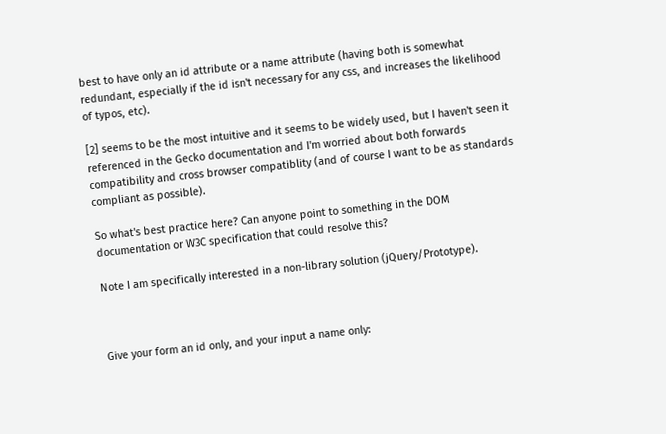best to have only an id attribute or a name attribute (having both is somewhat redundant, especially if the id isn't necessary for any css, and increases the likelihood of typos, etc).

[2] seems to be the most intuitive and it seems to be widely used, but I haven't seen it referenced in the Gecko documentation and I'm worried about both forwards compatibility and cross browser compatiblity (and of course I want to be as standards compliant as possible).

So what's best practice here? Can anyone point to something in the DOM documentation or W3C specification that could resolve this?

Note I am specifically interested in a non-library solution (jQuery/Prototype).



Give your form an id only, and your input a name only: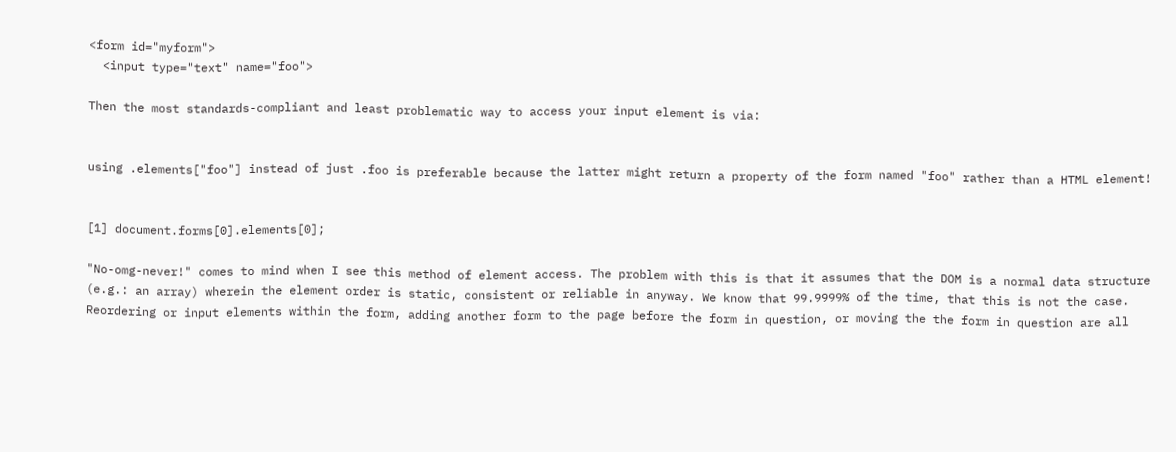<form id="myform">
  <input type="text" name="foo">

Then the most standards-compliant and least problematic way to access your input element is via:


using .elements["foo"] instead of just .foo is preferable because the latter might return a property of the form named "foo" rather than a HTML element!


[1] document.forms[0].elements[0];

"No-omg-never!" comes to mind when I see this method of element access. The problem with this is that it assumes that the DOM is a normal data structure (e.g.: an array) wherein the element order is static, consistent or reliable in anyway. We know that 99.9999% of the time, that this is not the case. Reordering or input elements within the form, adding another form to the page before the form in question, or moving the the form in question are all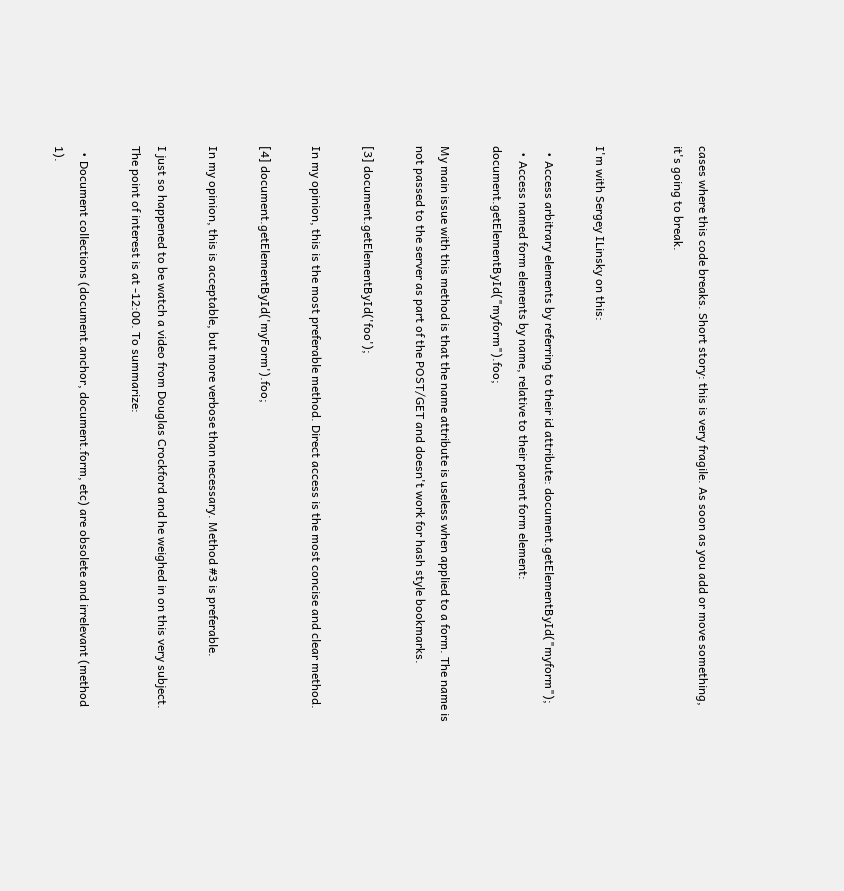cases where this code breaks. Short story: this is very fragile. As soon as you add or move something, it's going to break.


I'm with Sergey ILinsky on this:

  • Access arbitrary elements by referring to their id attribute: document.getElementById("myform");
  • Access named form elements by name, relative to their parent form element: document.getElementById("myform").foo;

My main issue with this method is that the name attribute is useless when applied to a form. The name is not passed to the server as part of the POST/GET and doesn't work for hash style bookmarks.

[3] document.getElementById('foo');

In my opinion, this is the most preferable method. Direct access is the most concise and clear method.

[4] document.getElementById('myForm').foo;

In my opinion, this is acceptable, but more verbose than necessary. Method #3 is preferable.

I just so happened to be watch a video from Douglas Crockford and he weighed in on this very subject. The point of interest is at -12:00. To summarize:

  • Document collections (document.anchor, document.form, etc) are obsolete and irrelevant (method 1).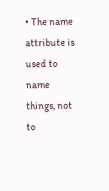• The name attribute is used to name things, not to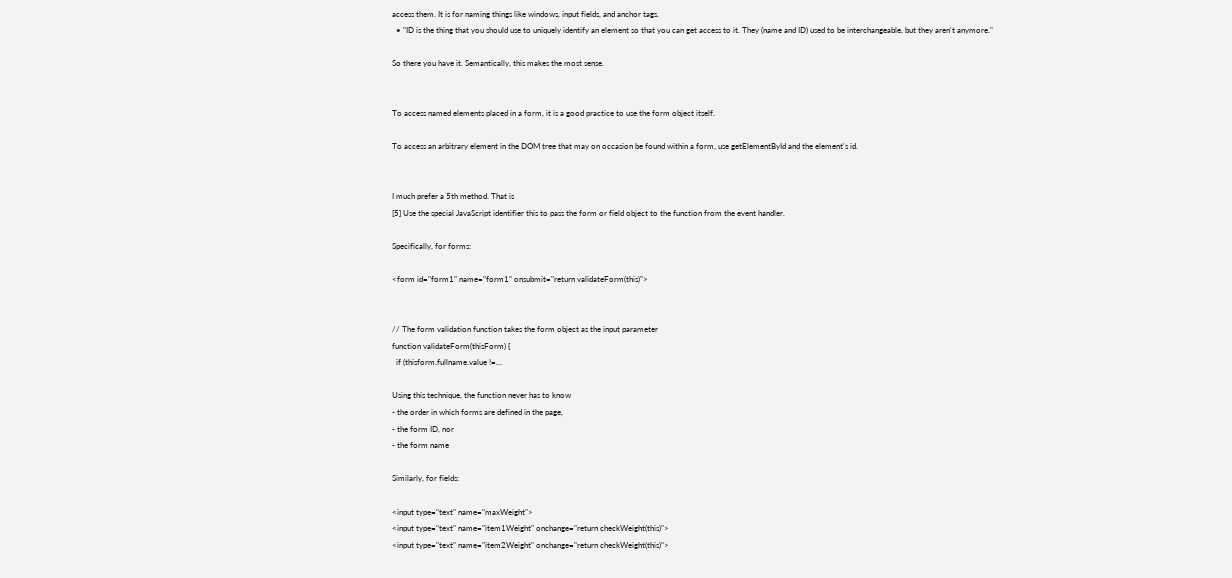access them. It is for naming things like windows, input fields, and anchor tags.
  • "ID is the thing that you should use to uniquely identify an element so that you can get access to it. They (name and ID) used to be interchangeable, but they aren't anymore."

So there you have it. Semantically, this makes the most sense.


To access named elements placed in a form, it is a good practice to use the form object itself.

To access an arbitrary element in the DOM tree that may on occasion be found within a form, use getElementById and the element's id.


I much prefer a 5th method. That is
[5] Use the special JavaScript identifier this to pass the form or field object to the function from the event handler.

Specifically, for forms:

<form id="form1" name="form1" onsubmit="return validateForm(this)">


// The form validation function takes the form object as the input parameter
function validateForm(thisForm) {
  if (thisform.fullname.value !=...

Using this technique, the function never has to know
- the order in which forms are defined in the page,
- the form ID, nor
- the form name

Similarly, for fields:

<input type="text" name="maxWeight">
<input type="text" name="item1Weight" onchange="return checkWeight(this)">
<input type="text" name="item2Weight" onchange="return checkWeight(this)">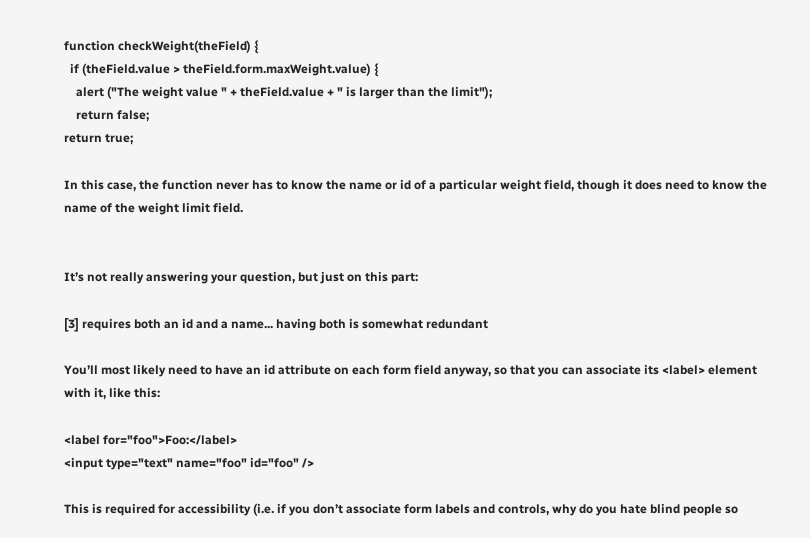function checkWeight(theField) {
  if (theField.value > theField.form.maxWeight.value) {
    alert ("The weight value " + theField.value + " is larger than the limit");
    return false;
return true;

In this case, the function never has to know the name or id of a particular weight field, though it does need to know the name of the weight limit field.


It’s not really answering your question, but just on this part:

[3] requires both an id and a name... having both is somewhat redundant

You’ll most likely need to have an id attribute on each form field anyway, so that you can associate its <label> element with it, like this:

<label for="foo">Foo:</label>
<input type="text" name="foo" id="foo" />

This is required for accessibility (i.e. if you don’t associate form labels and controls, why do you hate blind people so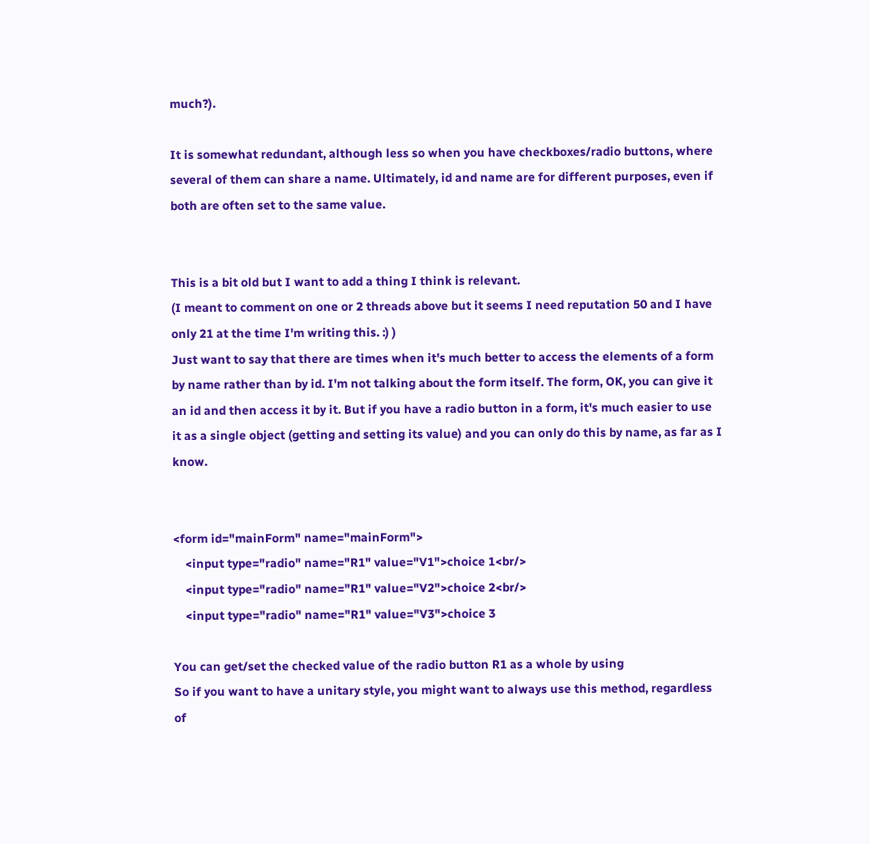much?).

It is somewhat redundant, although less so when you have checkboxes/radio buttons, where several of them can share a name. Ultimately, id and name are for different purposes, even if both are often set to the same value.


This is a bit old but I want to add a thing I think is relevant.
(I meant to comment on one or 2 threads above but it seems I need reputation 50 and I have only 21 at the time I'm writing this. :) )
Just want to say that there are times when it's much better to access the elements of a form by name rather than by id. I'm not talking about the form itself. The form, OK, you can give it an id and then access it by it. But if you have a radio button in a form, it's much easier to use it as a single object (getting and setting its value) and you can only do this by name, as far as I know.


<form id="mainForm" name="mainForm">
    <input type="radio" name="R1" value="V1">choice 1<br/>
    <input type="radio" name="R1" value="V2">choice 2<br/>
    <input type="radio" name="R1" value="V3">choice 3

You can get/set the checked value of the radio button R1 as a whole by using
So if you want to have a unitary style, you might want to always use this method, regardless of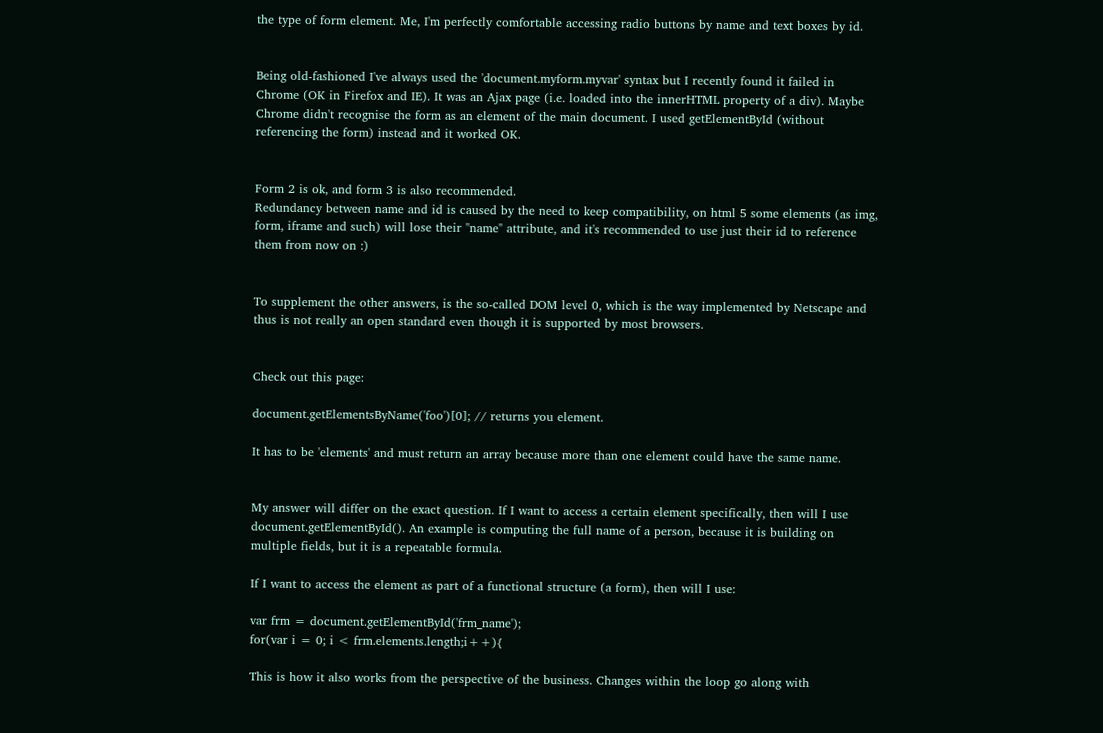the type of form element. Me, I'm perfectly comfortable accessing radio buttons by name and text boxes by id.


Being old-fashioned I've always used the 'document.myform.myvar' syntax but I recently found it failed in Chrome (OK in Firefox and IE). It was an Ajax page (i.e. loaded into the innerHTML property of a div). Maybe Chrome didn't recognise the form as an element of the main document. I used getElementById (without referencing the form) instead and it worked OK.


Form 2 is ok, and form 3 is also recommended.
Redundancy between name and id is caused by the need to keep compatibility, on html 5 some elements (as img, form, iframe and such) will lose their "name" attribute, and it's recommended to use just their id to reference them from now on :)


To supplement the other answers, is the so-called DOM level 0, which is the way implemented by Netscape and thus is not really an open standard even though it is supported by most browsers.


Check out this page:

document.getElementsByName('foo')[0]; // returns you element.

It has to be 'elements' and must return an array because more than one element could have the same name.


My answer will differ on the exact question. If I want to access a certain element specifically, then will I use document.getElementById(). An example is computing the full name of a person, because it is building on multiple fields, but it is a repeatable formula.

If I want to access the element as part of a functional structure (a form), then will I use:

var frm = document.getElementById('frm_name');
for(var i = 0; i < frm.elements.length;i++){

This is how it also works from the perspective of the business. Changes within the loop go along with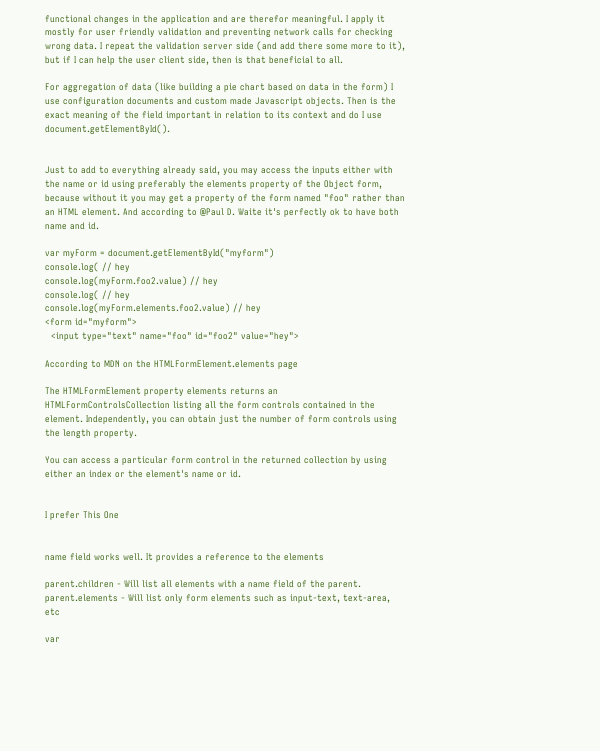functional changes in the application and are therefor meaningful. I apply it mostly for user friendly validation and preventing network calls for checking wrong data. I repeat the validation server side (and add there some more to it), but if I can help the user client side, then is that beneficial to all.

For aggregation of data (like building a pie chart based on data in the form) I use configuration documents and custom made Javascript objects. Then is the exact meaning of the field important in relation to its context and do I use document.getElementById().


Just to add to everything already said, you may access the inputs either with the name or id using preferably the elements property of the Object form, because without it you may get a property of the form named "foo" rather than an HTML element. And according to @Paul D. Waite it's perfectly ok to have both name and id.

var myForm = document.getElementById("myform")
console.log( // hey
console.log(myForm.foo2.value) // hey
console.log( // hey
console.log(myForm.elements.foo2.value) // hey
<form id="myform">
  <input type="text" name="foo" id="foo2" value="hey">

According to MDN on the HTMLFormElement.elements page

The HTMLFormElement property elements returns an HTMLFormControlsCollection listing all the form controls contained in the element. Independently, you can obtain just the number of form controls using the length property.

You can access a particular form control in the returned collection by using either an index or the element's name or id.


I prefer This One


name field works well. It provides a reference to the elements

parent.children - Will list all elements with a name field of the parent. parent.elements - Will list only form elements such as input-text, text-area, etc

var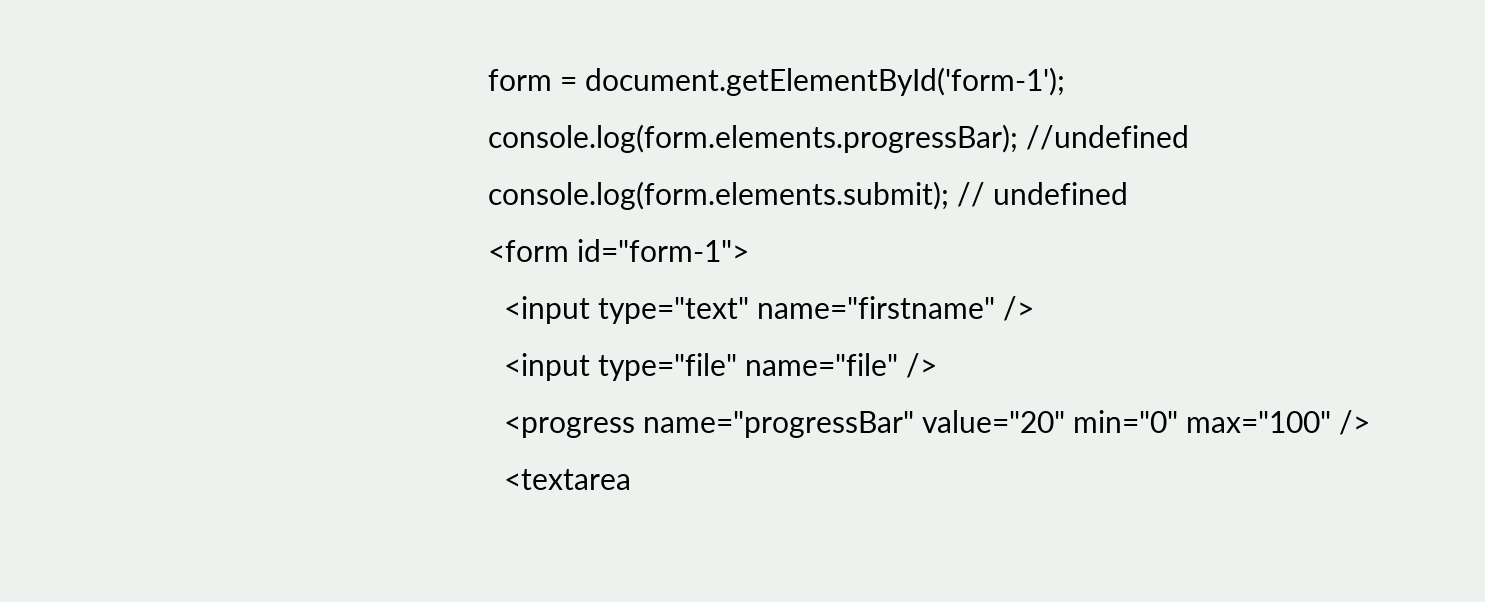form = document.getElementById('form-1');
console.log(form.elements.progressBar); //undefined
console.log(form.elements.submit); // undefined
<form id="form-1">
  <input type="text" name="firstname" />
  <input type="file" name="file" />
  <progress name="progressBar" value="20" min="0" max="100" />
  <textarea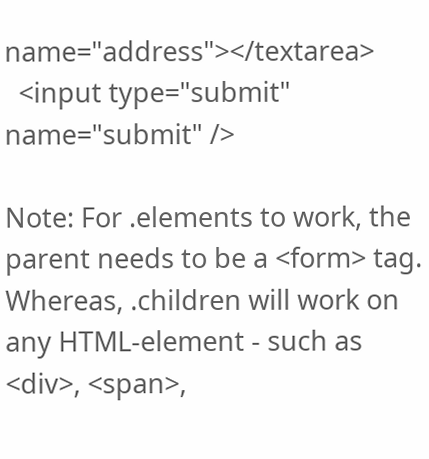name="address"></textarea>
  <input type="submit" name="submit" />

Note: For .elements to work, the parent needs to be a <form> tag. Whereas, .children will work on any HTML-element - such as <div>, <span>,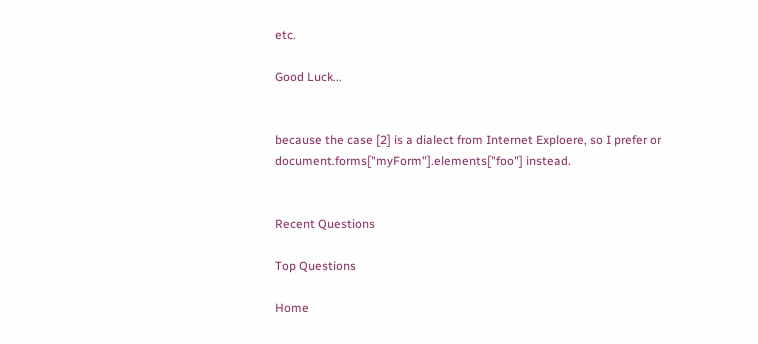etc.

Good Luck...


because the case [2] is a dialect from Internet Exploere, so I prefer or document.forms["myForm"].elements["foo"] instead.


Recent Questions

Top Questions

Home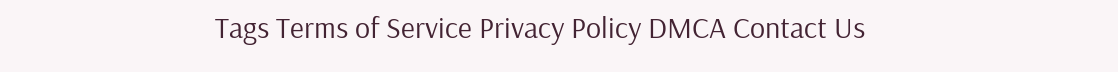Tags Terms of Service Privacy Policy DMCA Contact Us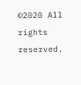©2020 All rights reserved.